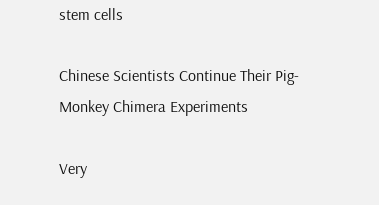stem cells

Chinese Scientists Continue Their Pig-Monkey Chimera Experiments

Very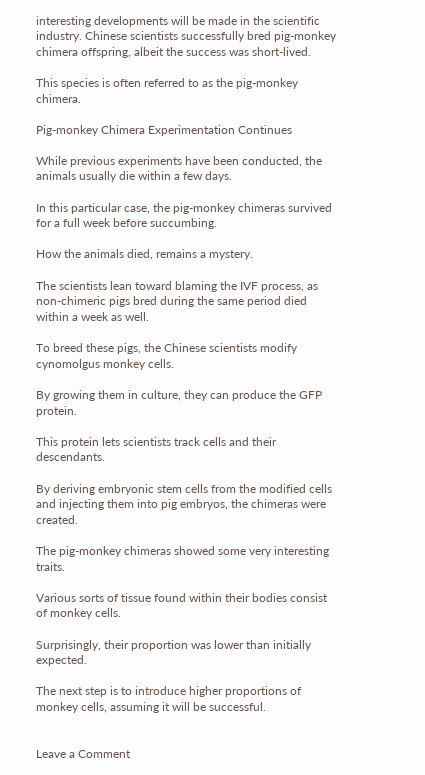interesting developments will be made in the scientific industry. Chinese scientists successfully bred pig-monkey chimera offspring, albeit the success was short-lived.

This species is often referred to as the pig-monkey chimera.

Pig-monkey Chimera Experimentation Continues

While previous experiments have been conducted, the animals usually die within a few days.

In this particular case, the pig-monkey chimeras survived for a full week before succumbing.

How the animals died, remains a mystery.

The scientists lean toward blaming the IVF process, as non-chimeric pigs bred during the same period died within a week as well.

To breed these pigs, the Chinese scientists modify cynomolgus monkey cells.

By growing them in culture, they can produce the GFP protein.

This protein lets scientists track cells and their descendants.

By deriving embryonic stem cells from the modified cells and injecting them into pig embryos, the chimeras were created.

The pig-monkey chimeras showed some very interesting traits.

Various sorts of tissue found within their bodies consist of monkey cells.

Surprisingly, their proportion was lower than initially expected.

The next step is to introduce higher proportions of monkey cells, assuming it will be successful.


Leave a Comment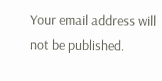Your email address will not be published.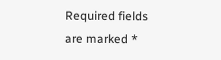Required fields are marked *